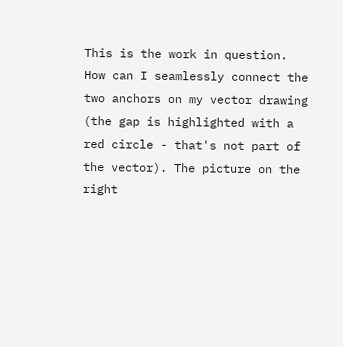This is the work in question. How can I seamlessly connect the two anchors on my vector drawing (the gap is highlighted with a red circle - that's not part of the vector). The picture on the right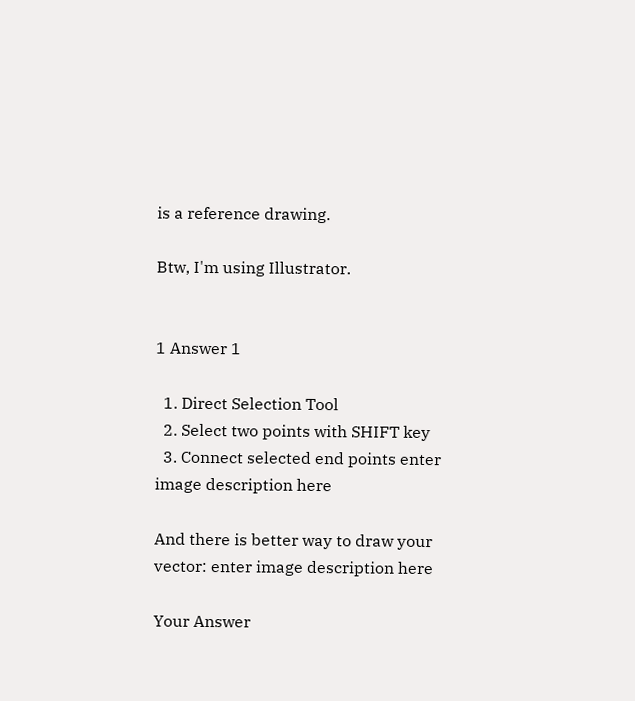is a reference drawing.

Btw, I'm using Illustrator.


1 Answer 1

  1. Direct Selection Tool
  2. Select two points with SHIFT key
  3. Connect selected end points enter image description here

And there is better way to draw your vector: enter image description here

Your Answer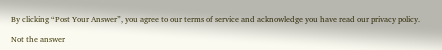By clicking “Post Your Answer”, you agree to our terms of service and acknowledge you have read our privacy policy.

Not the answer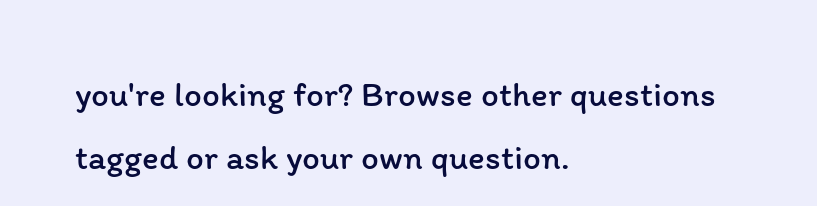you're looking for? Browse other questions tagged or ask your own question.